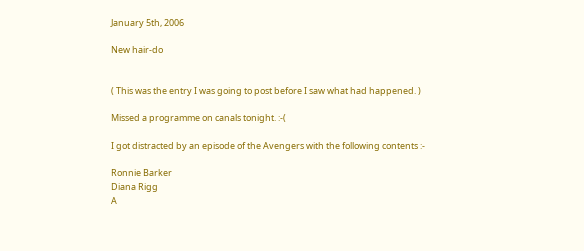January 5th, 2006

New hair-do


( This was the entry I was going to post before I saw what had happened. )

Missed a programme on canals tonight. :-(

I got distracted by an episode of the Avengers with the following contents :-

Ronnie Barker
Diana Rigg
A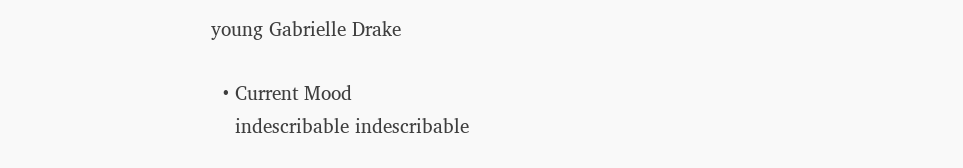young Gabrielle Drake

  • Current Mood
    indescribable indescribable